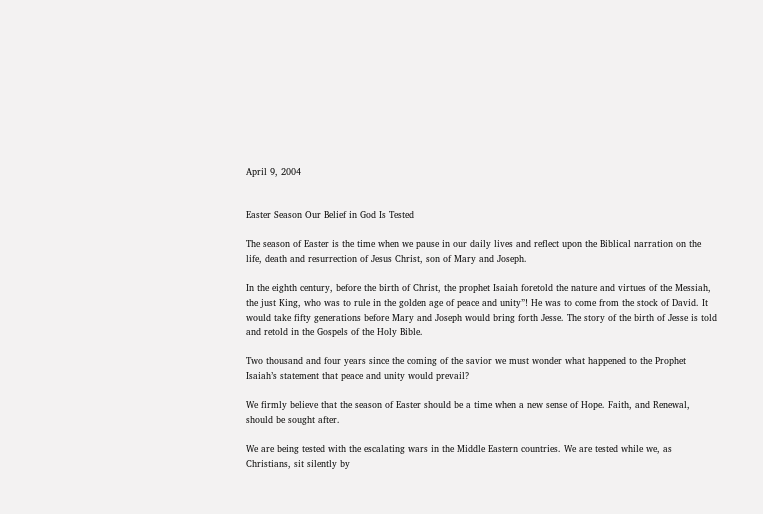April 9, 2004


Easter Season Our Belief in God Is Tested

The season of Easter is the time when we pause in our daily lives and reflect upon the Biblical narration on the life, death and resurrection of Jesus Christ, son of Mary and Joseph.

In the eighth century, before the birth of Christ, the prophet Isaiah foretold the nature and virtues of the Messiah, the just King, who was to rule in the golden age of peace and unity”! He was to come from the stock of David. It would take fifty generations before Mary and Joseph would bring forth Jesse. The story of the birth of Jesse is told and retold in the Gospels of the Holy Bible.

Two thousand and four years since the coming of the savior we must wonder what happened to the Prophet Isaiah’s statement that peace and unity would prevail?

We firmly believe that the season of Easter should be a time when a new sense of Hope. Faith, and Renewal, should be sought after.

We are being tested with the escalating wars in the Middle Eastern countries. We are tested while we, as Christians, sit silently by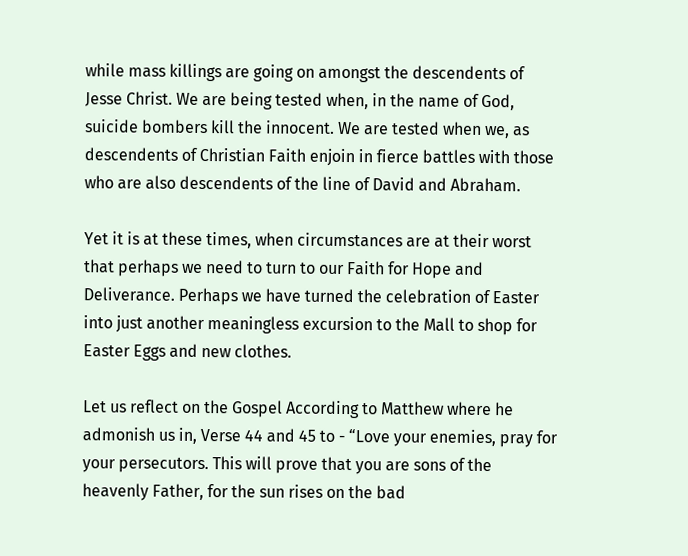while mass killings are going on amongst the descendents of Jesse Christ. We are being tested when, in the name of God, suicide bombers kill the innocent. We are tested when we, as descendents of Christian Faith enjoin in fierce battles with those who are also descendents of the line of David and Abraham.

Yet it is at these times, when circumstances are at their worst that perhaps we need to turn to our Faith for Hope and Deliverance. Perhaps we have turned the celebration of Easter into just another meaningless excursion to the Mall to shop for Easter Eggs and new clothes.

Let us reflect on the Gospel According to Matthew where he admonish us in, Verse 44 and 45 to - “Love your enemies, pray for your persecutors. This will prove that you are sons of the heavenly Father, for the sun rises on the bad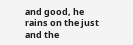and good, he rains on the just and the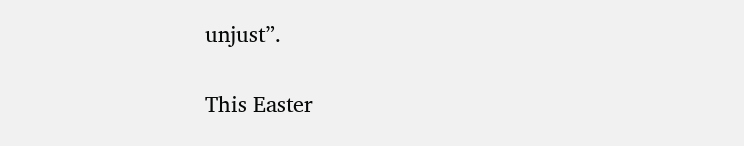unjust”.

This Easter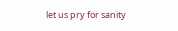let us pry for sanity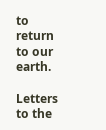to return to our earth.

Letters to the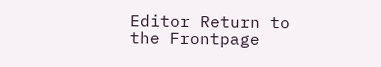Editor Return to the Frontpage